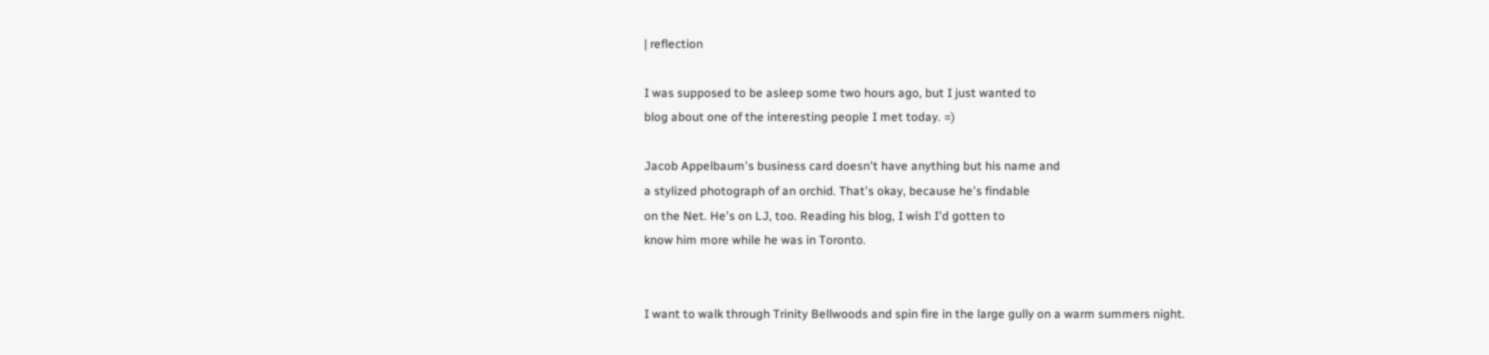| reflection

I was supposed to be asleep some two hours ago, but I just wanted to
blog about one of the interesting people I met today. =)

Jacob Appelbaum's business card doesn't have anything but his name and
a stylized photograph of an orchid. That's okay, because he's findable
on the Net. He's on LJ, too. Reading his blog, I wish I'd gotten to
know him more while he was in Toronto.


I want to walk through Trinity Bellwoods and spin fire in the large gully on a warm summers night.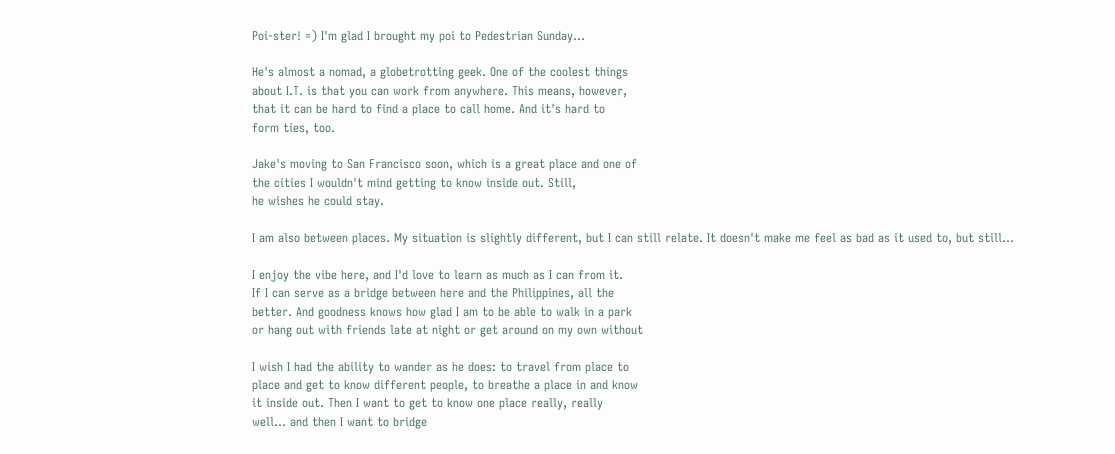Poi-ster! =) I'm glad I brought my poi to Pedestrian Sunday…

He's almost a nomad, a globetrotting geek. One of the coolest things
about I.T. is that you can work from anywhere. This means, however,
that it can be hard to find a place to call home. And it's hard to
form ties, too.

Jake's moving to San Francisco soon, which is a great place and one of
the cities I wouldn't mind getting to know inside out. Still,
he wishes he could stay.

I am also between places. My situation is slightly different, but I can still relate. It doesn't make me feel as bad as it used to, but still…

I enjoy the vibe here, and I'd love to learn as much as I can from it.
If I can serve as a bridge between here and the Philippines, all the
better. And goodness knows how glad I am to be able to walk in a park
or hang out with friends late at night or get around on my own without

I wish I had the ability to wander as he does: to travel from place to
place and get to know different people, to breathe a place in and know
it inside out. Then I want to get to know one place really, really
well… and then I want to bridge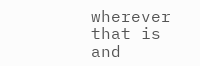wherever that is and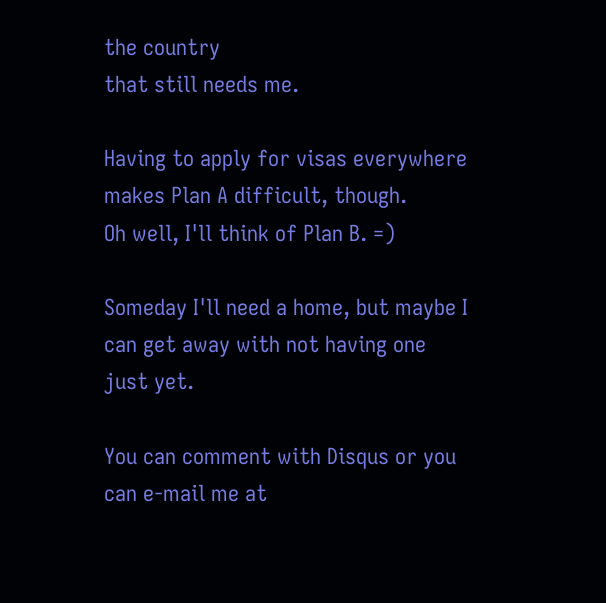the country
that still needs me.

Having to apply for visas everywhere makes Plan A difficult, though.
Oh well, I'll think of Plan B. =)

Someday I'll need a home, but maybe I can get away with not having one
just yet.

You can comment with Disqus or you can e-mail me at